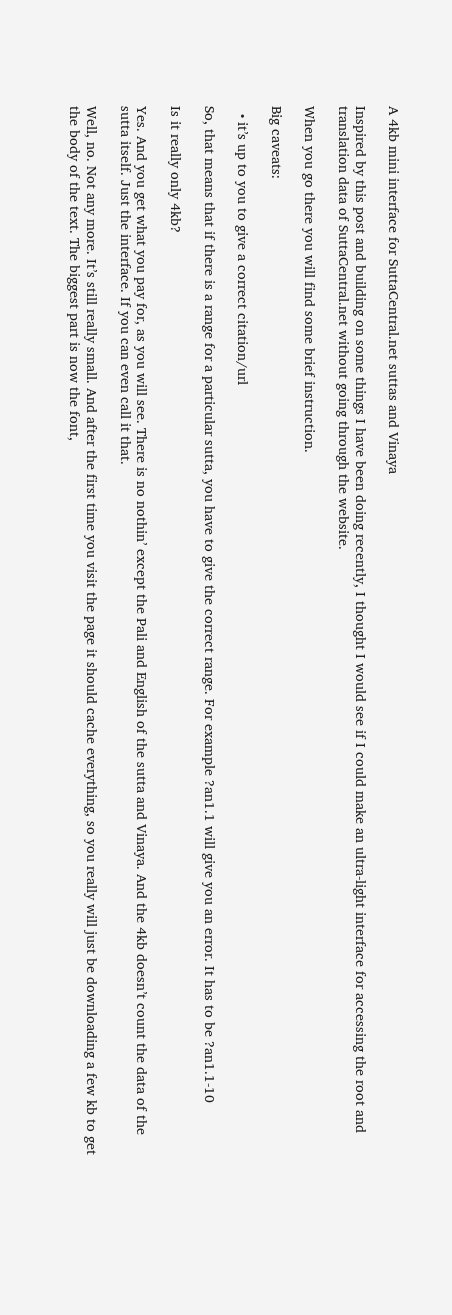A 4kb mini interface for SuttaCentral.net suttas and Vinaya

Inspired by this post and building on some things I have been doing recently, I thought I would see if I could make an ultra-light interface for accessing the root and translation data of SuttaCentral.net without going through the website.

When you go there you will find some brief instruction.

Big caveats:

  • it’s up to you to give a correct citation/url

So, that means that if there is a range for a particular sutta, you have to give the correct range. For example ?an1.1 will give you an error. It has to be ?an1.1-10

Is it really only 4kb?

Yes. And you get what you pay for, as you will see. There is no nothin’ except the Pali and English of the sutta and Vinaya. And the 4kb doesn’t count the data of the sutta itself. Just the interface. If you can even call it that.

Well, no. Not any more. It’s still really small. And after the first time you visit the page it should cache everything, so you really will just be downloading a few kb to get the body of the text. The biggest part is now the font,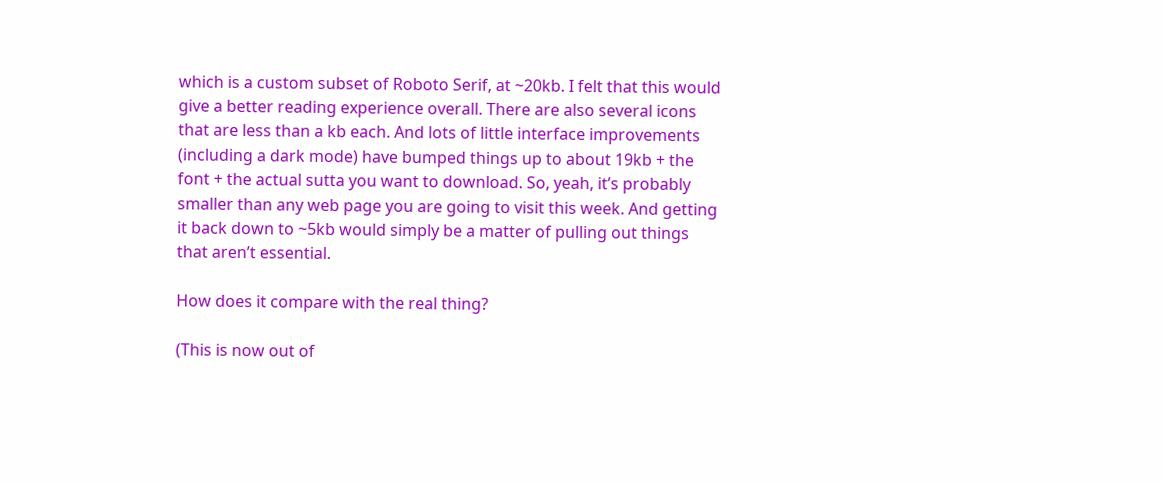which is a custom subset of Roboto Serif, at ~20kb. I felt that this would give a better reading experience overall. There are also several icons that are less than a kb each. And lots of little interface improvements (including a dark mode) have bumped things up to about 19kb + the font + the actual sutta you want to download. So, yeah, it’s probably smaller than any web page you are going to visit this week. And getting it back down to ~5kb would simply be a matter of pulling out things that aren’t essential.

How does it compare with the real thing?

(This is now out of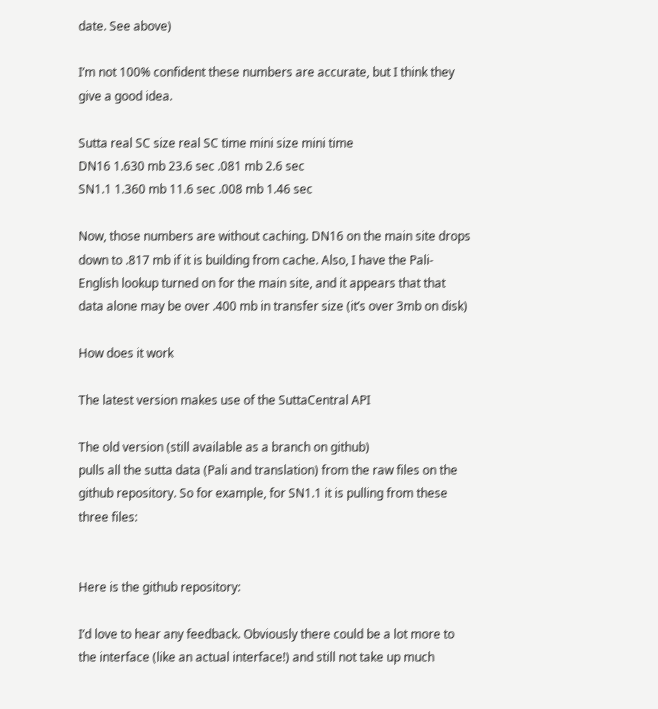date. See above)

I’m not 100% confident these numbers are accurate, but I think they give a good idea.

Sutta real SC size real SC time mini size mini time
DN16 1.630 mb 23.6 sec .081 mb 2.6 sec
SN1.1 1.360 mb 11.6 sec .008 mb 1.46 sec

Now, those numbers are without caching. DN16 on the main site drops down to .817 mb if it is building from cache. Also, I have the Pali-English lookup turned on for the main site, and it appears that that data alone may be over .400 mb in transfer size (it’s over 3mb on disk)

How does it work

The latest version makes use of the SuttaCentral API

The old version (still available as a branch on github)
pulls all the sutta data (Pali and translation) from the raw files on the github repository. So for example, for SN1.1 it is pulling from these three files:


Here is the github repository:

I’d love to hear any feedback. Obviously there could be a lot more to the interface (like an actual interface!) and still not take up much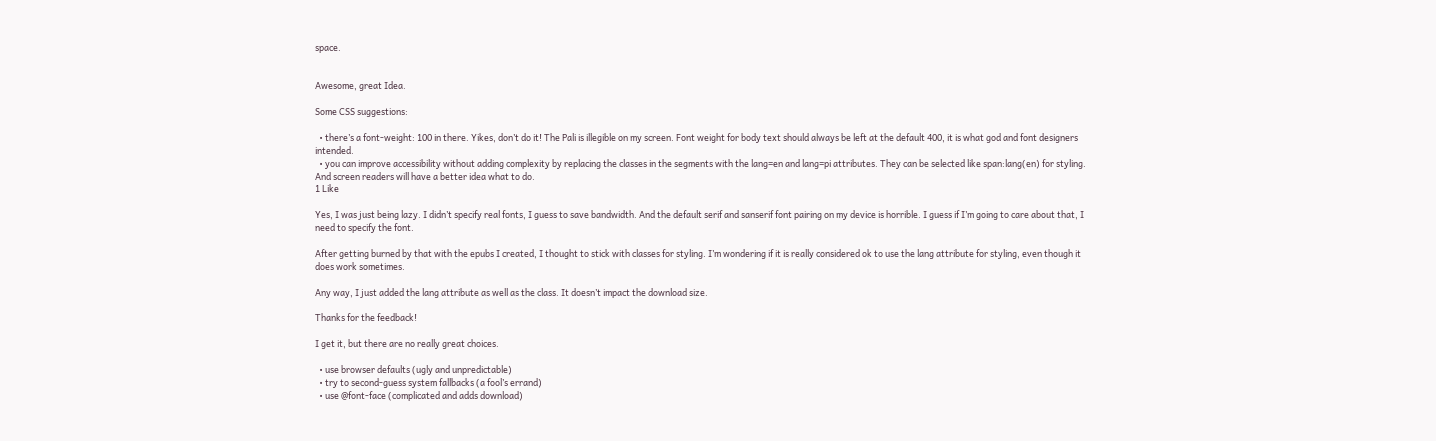space.


Awesome, great Idea.

Some CSS suggestions:

  • there’s a font-weight: 100 in there. Yikes, don’t do it! The Pali is illegible on my screen. Font weight for body text should always be left at the default 400, it is what god and font designers intended.
  • you can improve accessibility without adding complexity by replacing the classes in the segments with the lang=en and lang=pi attributes. They can be selected like span:lang(en) for styling. And screen readers will have a better idea what to do.
1 Like

Yes, I was just being lazy. I didn’t specify real fonts, I guess to save bandwidth. And the default serif and sanserif font pairing on my device is horrible. I guess if I’m going to care about that, I need to specify the font.

After getting burned by that with the epubs I created, I thought to stick with classes for styling. I’m wondering if it is really considered ok to use the lang attribute for styling, even though it does work sometimes.

Any way, I just added the lang attribute as well as the class. It doesn’t impact the download size.

Thanks for the feedback!

I get it, but there are no really great choices.

  • use browser defaults (ugly and unpredictable)
  • try to second-guess system fallbacks (a fool’s errand)
  • use @font-face (complicated and adds download)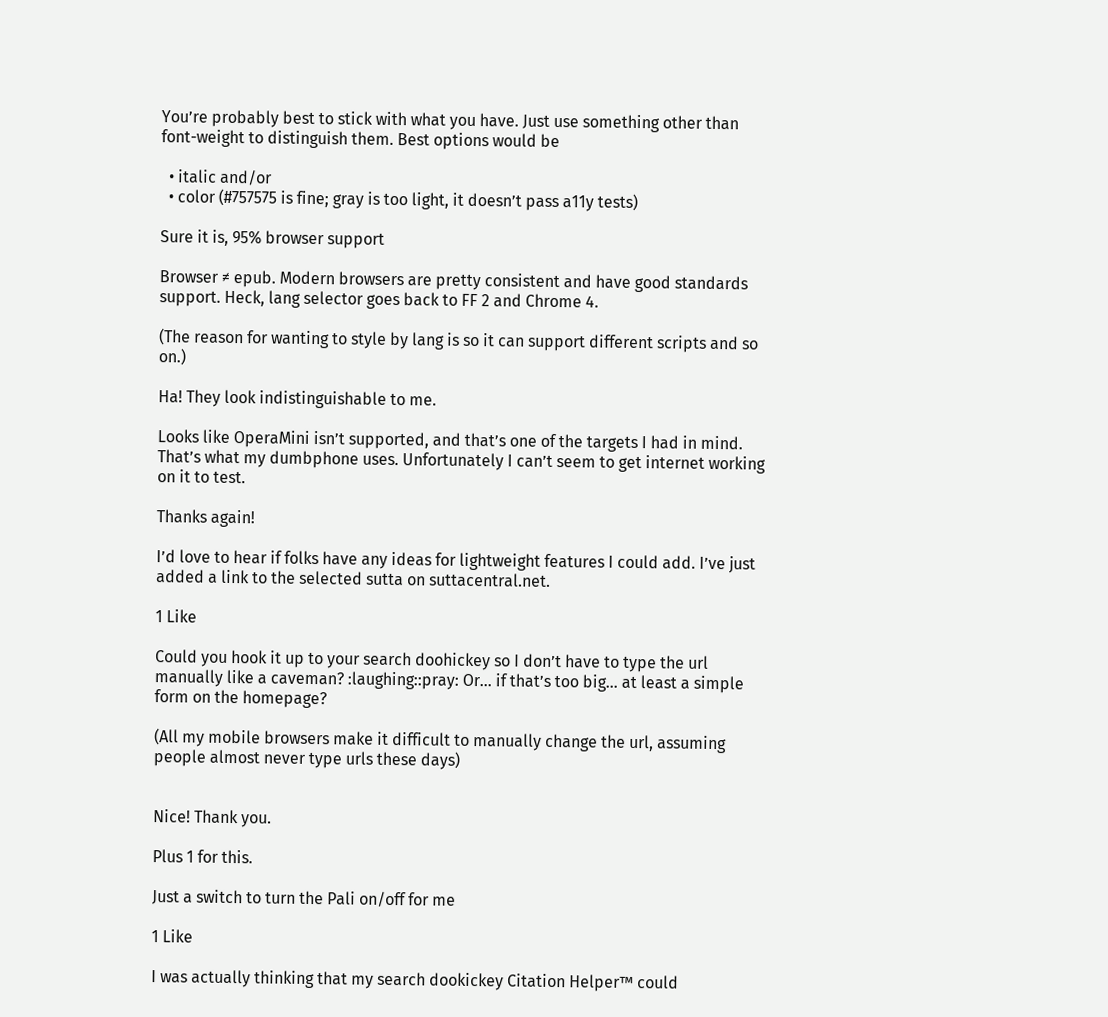You’re probably best to stick with what you have. Just use something other than font-weight to distinguish them. Best options would be

  • italic and/or
  • color (#757575 is fine; gray is too light, it doesn’t pass a11y tests)

Sure it is, 95% browser support

Browser ≠ epub. Modern browsers are pretty consistent and have good standards support. Heck, lang selector goes back to FF 2 and Chrome 4.

(The reason for wanting to style by lang is so it can support different scripts and so on.)

Ha! They look indistinguishable to me.

Looks like OperaMini isn’t supported, and that’s one of the targets I had in mind. That’s what my dumbphone uses. Unfortunately I can’t seem to get internet working on it to test.

Thanks again!

I’d love to hear if folks have any ideas for lightweight features I could add. I’ve just added a link to the selected sutta on suttacentral.net.

1 Like

Could you hook it up to your search doohickey so I don’t have to type the url manually like a caveman? :laughing::pray: Or… if that’s too big… at least a simple form on the homepage?

(All my mobile browsers make it difficult to manually change the url, assuming people almost never type urls these days)


Nice! Thank you.

Plus 1 for this.

Just a switch to turn the Pali on/off for me

1 Like

I was actually thinking that my search dookickey Citation Helper™ could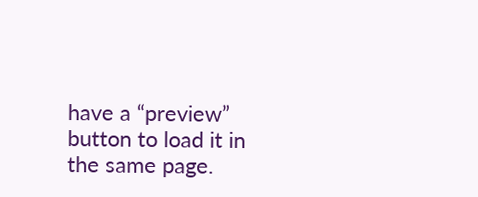have a “preview” button to load it in the same page.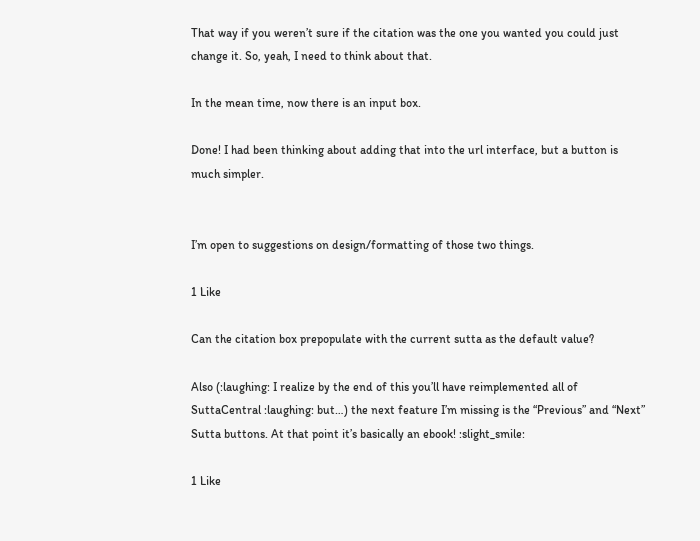That way if you weren’t sure if the citation was the one you wanted you could just change it. So, yeah, I need to think about that.

In the mean time, now there is an input box.

Done! I had been thinking about adding that into the url interface, but a button is much simpler.


I’m open to suggestions on design/formatting of those two things.

1 Like

Can the citation box prepopulate with the current sutta as the default value?

Also (:laughing: I realize by the end of this you’ll have reimplemented all of SuttaCentral :laughing: but…) the next feature I’m missing is the “Previous” and “Next” Sutta buttons. At that point it’s basically an ebook! :slight_smile:

1 Like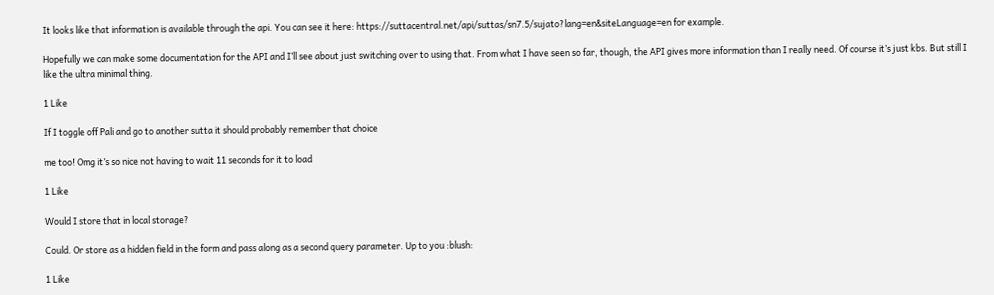It looks like that information is available through the api. You can see it here: https://suttacentral.net/api/suttas/sn7.5/sujato?lang=en&siteLanguage=en for example.

Hopefully we can make some documentation for the API and I’ll see about just switching over to using that. From what I have seen so far, though, the API gives more information than I really need. Of course it’s just kbs. But still I like the ultra minimal thing.

1 Like

If I toggle off Pali and go to another sutta it should probably remember that choice

me too! Omg it’s so nice not having to wait 11 seconds for it to load

1 Like

Would I store that in local storage?

Could. Or store as a hidden field in the form and pass along as a second query parameter. Up to you :blush:

1 Like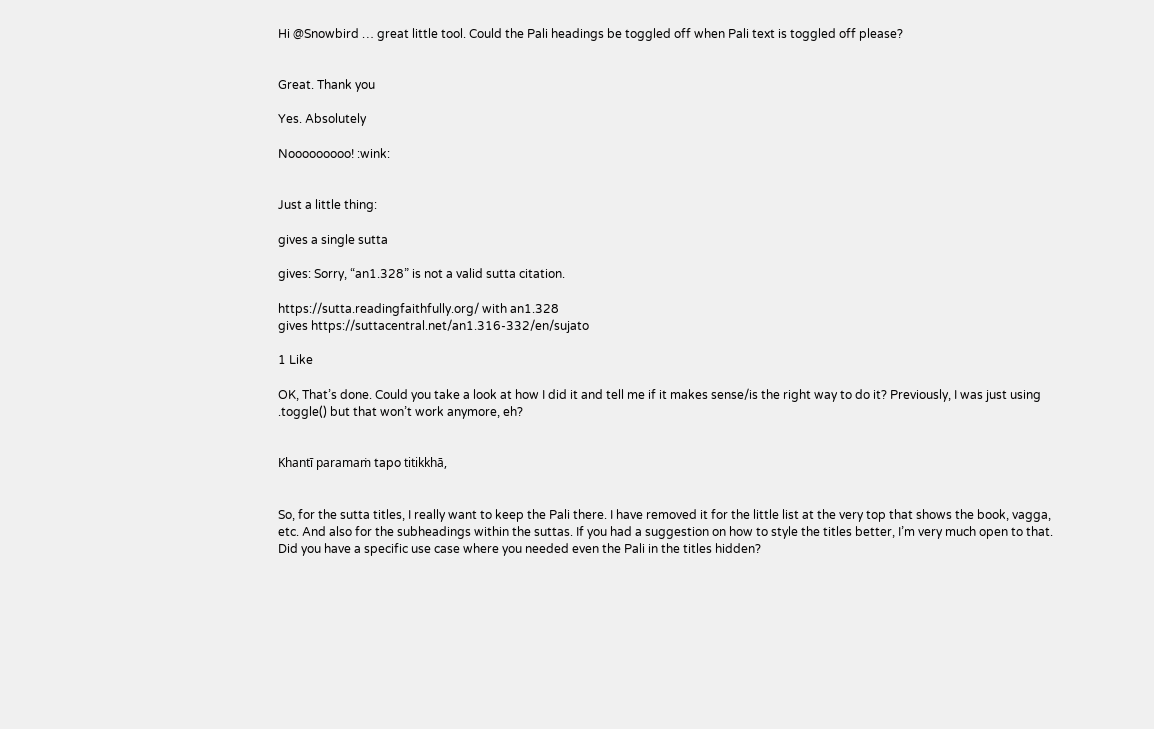Hi @Snowbird … great little tool. Could the Pali headings be toggled off when Pali text is toggled off please?


Great. Thank you

Yes. Absolutely

Nooooooooo! :wink:


Just a little thing:

gives a single sutta

gives: Sorry, “an1.328” is not a valid sutta citation.

https://sutta.readingfaithfully.org/ with an1.328
gives https://suttacentral.net/an1.316-332/en/sujato

1 Like

OK, That’s done. Could you take a look at how I did it and tell me if it makes sense/is the right way to do it? Previously, I was just using .toggle() but that won’t work anymore, eh?


Khantī paramaṁ tapo titikkhā,


So, for the sutta titles, I really want to keep the Pali there. I have removed it for the little list at the very top that shows the book, vagga, etc. And also for the subheadings within the suttas. If you had a suggestion on how to style the titles better, I’m very much open to that. Did you have a specific use case where you needed even the Pali in the titles hidden?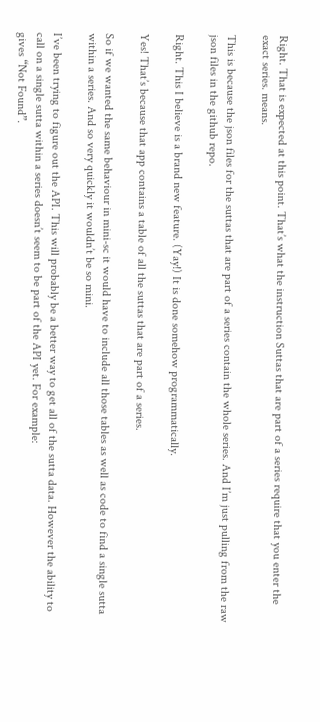Right. That is expected at this point. That’s what the instruction Suttas that are part of a series require that you enter the exact series. means.

This is because the json files for the suttas that are part of a series contain the whole series. And I’m just pulling from the raw json files in the github repo.

Right. This I believe is a brand new feature. (Yay!) It is done somehow programmatically.

Yes! That’s because that app contains a table of all the suttas that are part of a series.

So if we wanted the same behaviour in mini-sc it would have to include all those tables as well as code to find a single sutta within a series. And so very quickly it wouldn’t be so mini.

I’ve been trying to figure out the API. This will probably be a better way to get all of the sutta data. However the ability to call on a single sutta within a series doesn’t seem to be part of the API yet. For example:
gives “Not Found”.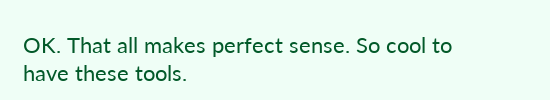OK. That all makes perfect sense. So cool to have these tools.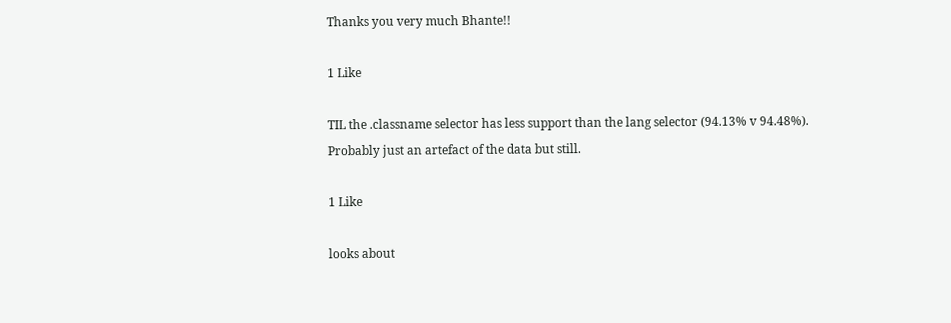Thanks you very much Bhante!!

1 Like

TIL the .classname selector has less support than the lang selector (94.13% v 94.48%). Probably just an artefact of the data but still.

1 Like

looks about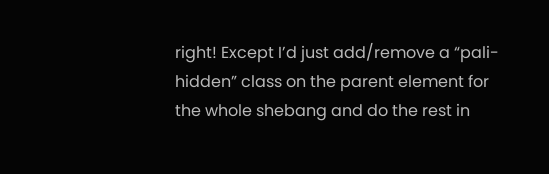right! Except I’d just add/remove a “pali-hidden” class on the parent element for the whole shebang and do the rest in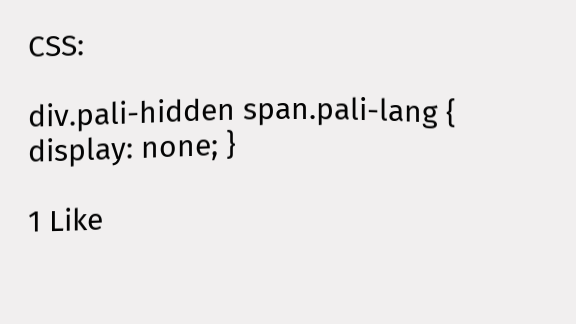CSS:

div.pali-hidden span.pali-lang { display: none; }

1 Like